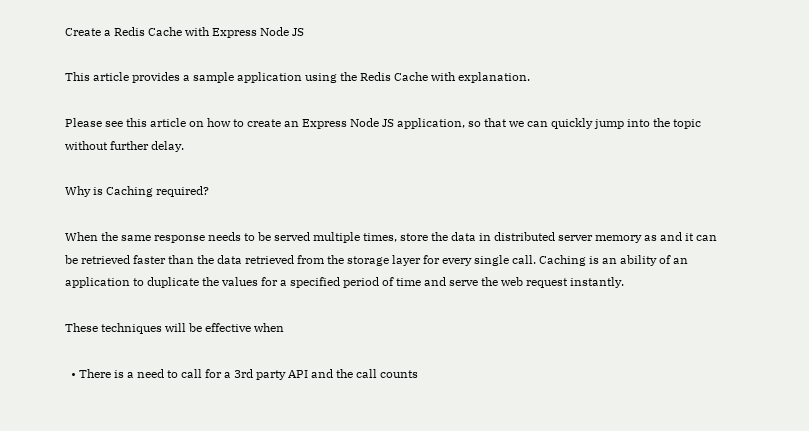Create a Redis Cache with Express Node JS

This article provides a sample application using the Redis Cache with explanation.

Please see this article on how to create an Express Node JS application, so that we can quickly jump into the topic without further delay.

Why is Caching required?

When the same response needs to be served multiple times, store the data in distributed server memory as and it can be retrieved faster than the data retrieved from the storage layer for every single call. Caching is an ability of an application to duplicate the values for a specified period of time and serve the web request instantly.

These techniques will be effective when

  • There is a need to call for a 3rd party API and the call counts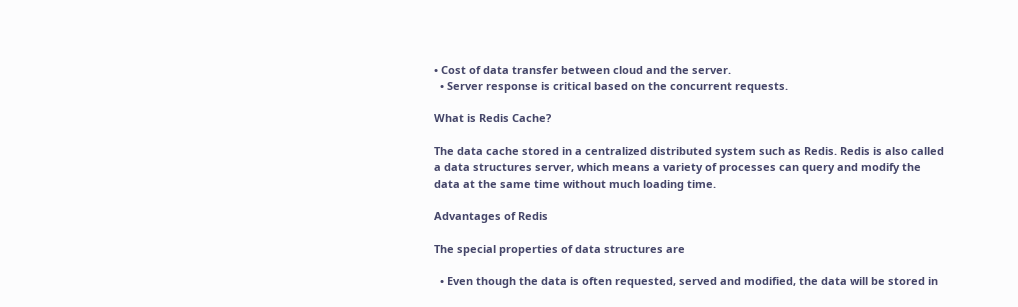• Cost of data transfer between cloud and the server.
  • Server response is critical based on the concurrent requests.

What is Redis Cache?

The data cache stored in a centralized distributed system such as Redis. Redis is also called a data structures server, which means a variety of processes can query and modify the data at the same time without much loading time.

Advantages of Redis

The special properties of data structures are

  • Even though the data is often requested, served and modified, the data will be stored in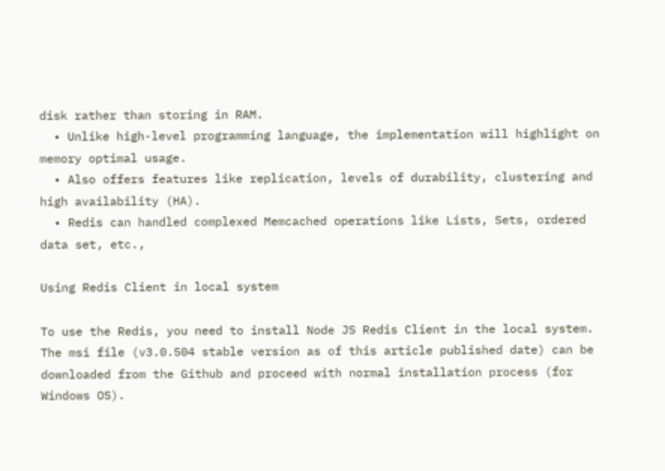disk rather than storing in RAM.
  • Unlike high-level programming language, the implementation will highlight on memory optimal usage.
  • Also offers features like replication, levels of durability, clustering and high availability (HA).
  • Redis can handled complexed Memcached operations like Lists, Sets, ordered data set, etc.,

Using Redis Client in local system

To use the Redis, you need to install Node JS Redis Client in the local system. The msi file (v3.0.504 stable version as of this article published date) can be downloaded from the Github and proceed with normal installation process (for Windows OS).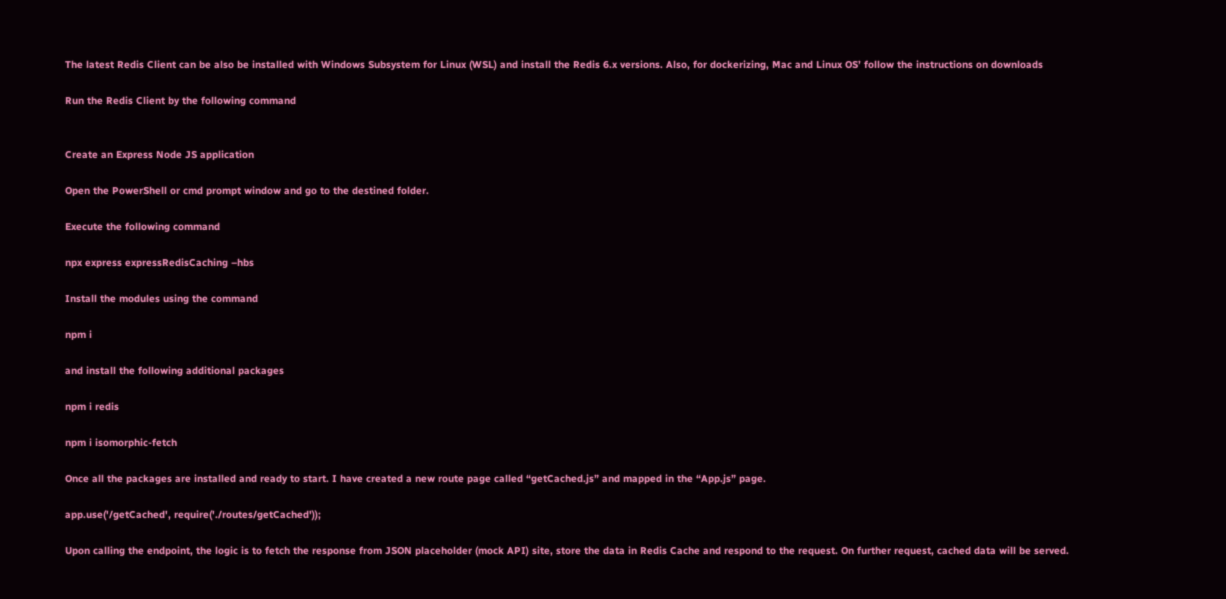The latest Redis Client can be also be installed with Windows Subsystem for Linux (WSL) and install the Redis 6.x versions. Also, for dockerizing, Mac and Linux OS’ follow the instructions on downloads

Run the Redis Client by the following command


Create an Express Node JS application

Open the PowerShell or cmd prompt window and go to the destined folder.

Execute the following command

npx express expressRedisCaching –hbs

Install the modules using the command

npm i

and install the following additional packages

npm i redis

npm i isomorphic-fetch

Once all the packages are installed and ready to start. I have created a new route page called “getCached.js” and mapped in the “App.js” page.

app.use('/getCached', require('./routes/getCached'));

Upon calling the endpoint, the logic is to fetch the response from JSON placeholder (mock API) site, store the data in Redis Cache and respond to the request. On further request, cached data will be served.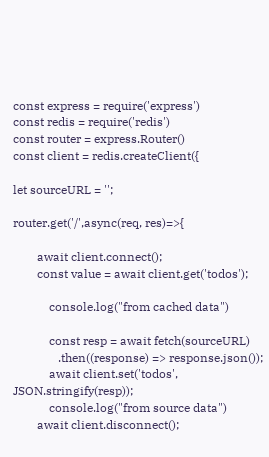const express = require('express')
const redis = require('redis')
const router = express.Router()
const client = redis.createClient({

let sourceURL = '';

router.get('/',async(req, res)=>{

        await client.connect();
        const value = await client.get('todos');

            console.log("from cached data")

            const resp = await fetch(sourceURL)
               .then((response) => response.json());
            await client.set('todos', JSON.stringify(resp));
            console.log("from source data")
        await client.disconnect();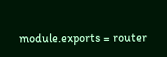module.exports = router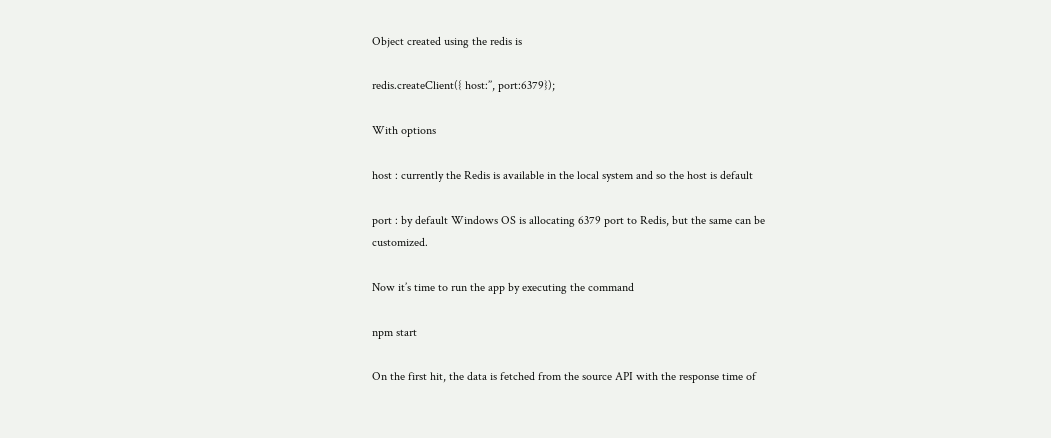Object created using the redis is

redis.createClient({ host:’’, port:6379});

With options

host : currently the Redis is available in the local system and so the host is default

port : by default Windows OS is allocating 6379 port to Redis, but the same can be customized.

Now it’s time to run the app by executing the command

npm start

On the first hit, the data is fetched from the source API with the response time of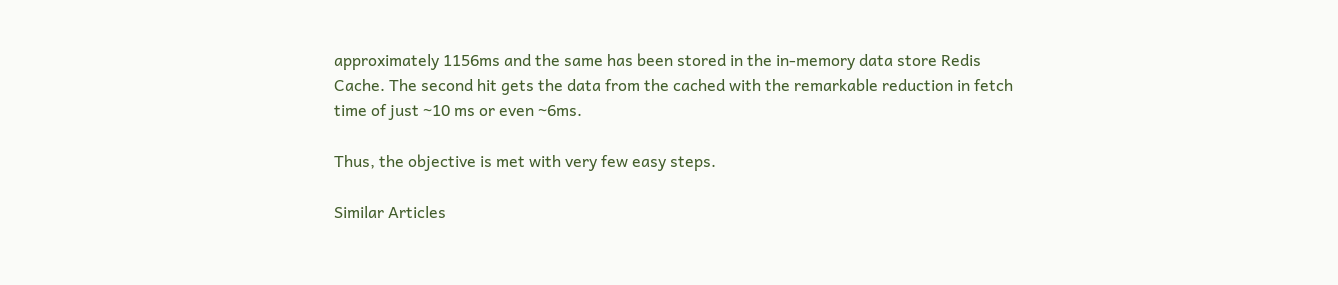approximately 1156ms and the same has been stored in the in-memory data store Redis Cache. The second hit gets the data from the cached with the remarkable reduction in fetch time of just ~10 ms or even ~6ms.

Thus, the objective is met with very few easy steps.

Similar Articles